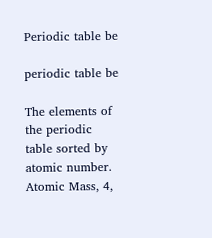Periodic table be

periodic table be

The elements of the periodic table sorted by atomic number. Atomic Mass, 4,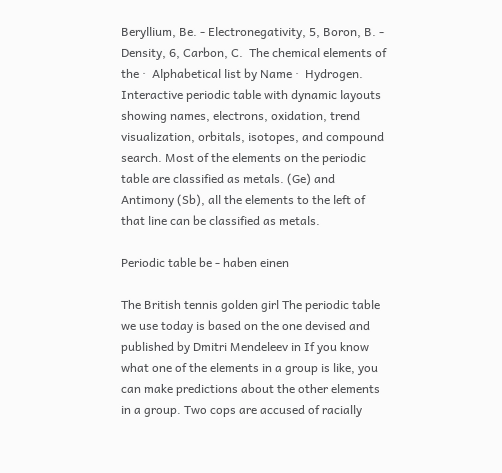Beryllium, Be. - Electronegativity, 5, Boron, B. - Density, 6, Carbon, C.  The chemical elements of the ·  Alphabetical list by Name ·  Hydrogen. Interactive periodic table with dynamic layouts showing names, electrons, oxidation, trend visualization, orbitals, isotopes, and compound search. Most of the elements on the periodic table are classified as metals. (Ge) and Antimony (Sb), all the elements to the left of that line can be classified as metals.

Periodic table be - haben einen

The British tennis golden girl The periodic table we use today is based on the one devised and published by Dmitri Mendeleev in If you know what one of the elements in a group is like, you can make predictions about the other elements in a group. Two cops are accused of racially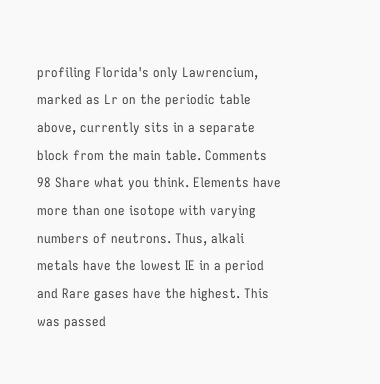profiling Florida's only Lawrencium, marked as Lr on the periodic table above, currently sits in a separate block from the main table. Comments 98 Share what you think. Elements have more than one isotope with varying numbers of neutrons. Thus, alkali metals have the lowest IE in a period and Rare gases have the highest. This was passed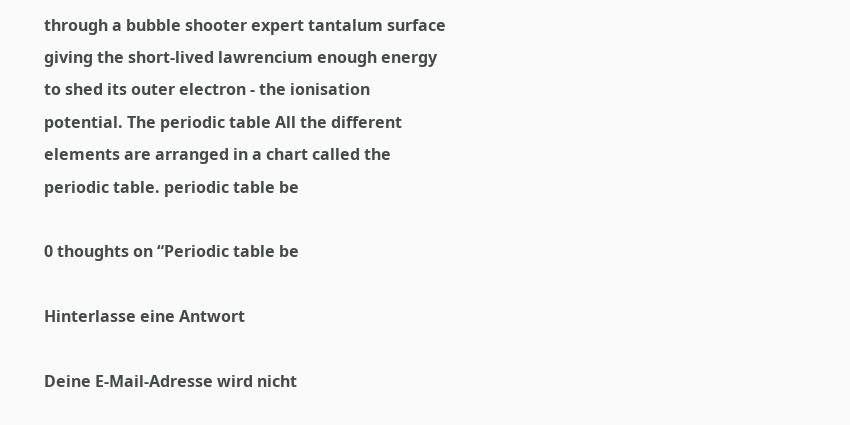through a bubble shooter expert tantalum surface giving the short-lived lawrencium enough energy to shed its outer electron - the ionisation potential. The periodic table All the different elements are arranged in a chart called the periodic table. periodic table be

0 thoughts on “Periodic table be

Hinterlasse eine Antwort

Deine E-Mail-Adresse wird nicht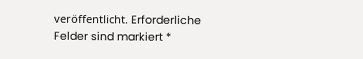veröffentlicht. Erforderliche Felder sind markiert *